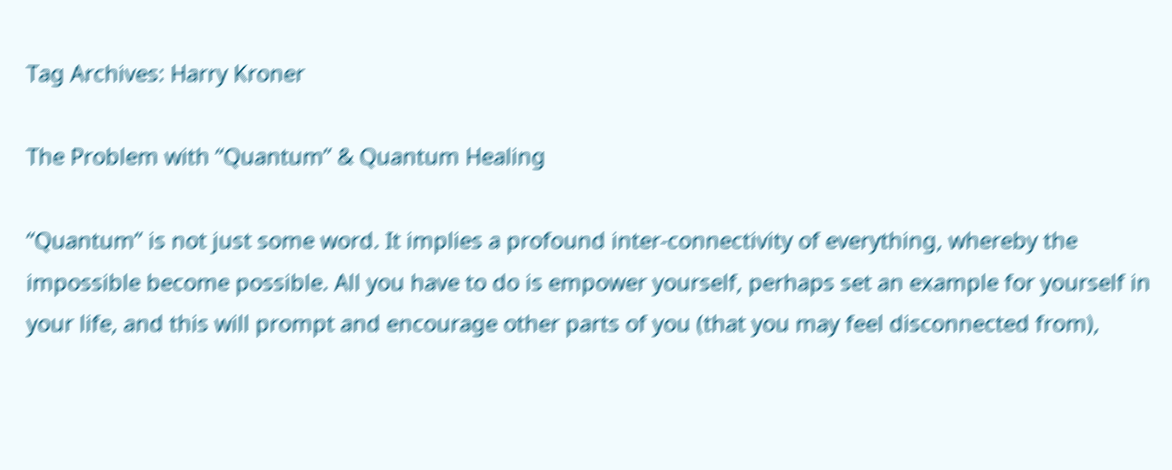Tag Archives: Harry Kroner

The Problem with “Quantum” & Quantum Healing

“Quantum” is not just some word. It implies a profound inter-connectivity of everything, whereby the impossible become possible. All you have to do is empower yourself, perhaps set an example for yourself in your life, and this will prompt and encourage other parts of you (that you may feel disconnected from),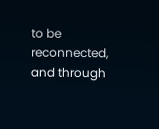to be reconnected, and through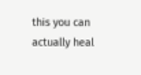this you can actually heal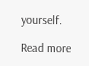yourself.

Read more